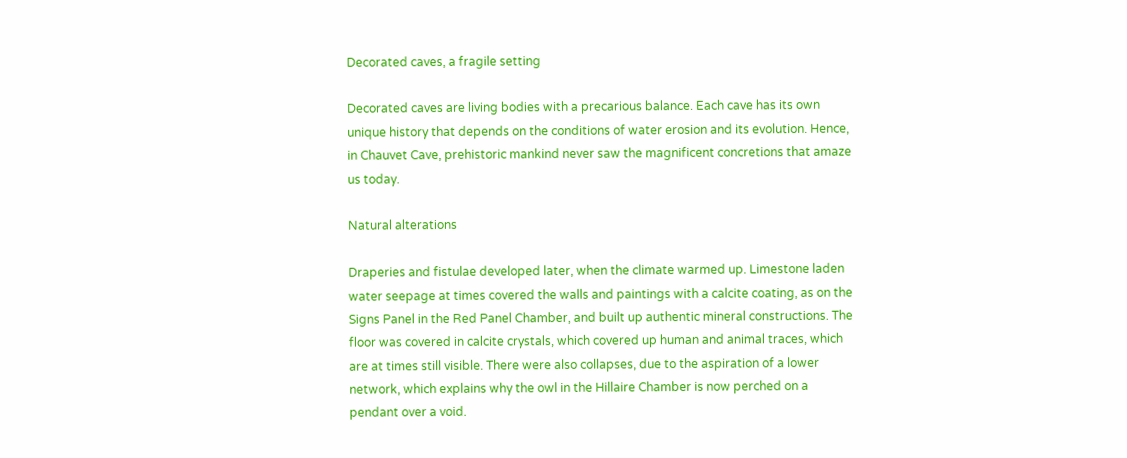Decorated caves, a fragile setting

Decorated caves are living bodies with a precarious balance. Each cave has its own unique history that depends on the conditions of water erosion and its evolution. Hence, in Chauvet Cave, prehistoric mankind never saw the magnificent concretions that amaze us today.

Natural alterations

Draperies and fistulae developed later, when the climate warmed up. Limestone laden water seepage at times covered the walls and paintings with a calcite coating, as on the Signs Panel in the Red Panel Chamber, and built up authentic mineral constructions. The floor was covered in calcite crystals, which covered up human and animal traces, which are at times still visible. There were also collapses, due to the aspiration of a lower network, which explains why the owl in the Hillaire Chamber is now perched on a pendant over a void.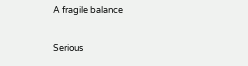A fragile balance

Serious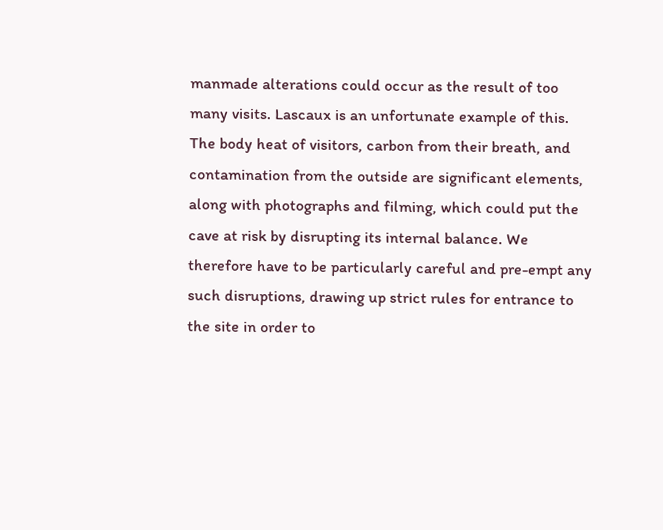manmade alterations could occur as the result of too many visits. Lascaux is an unfortunate example of this. The body heat of visitors, carbon from their breath, and contamination from the outside are significant elements, along with photographs and filming, which could put the cave at risk by disrupting its internal balance. We therefore have to be particularly careful and pre-empt any such disruptions, drawing up strict rules for entrance to the site in order to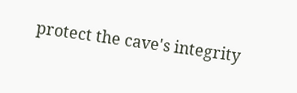protect the cave's integrity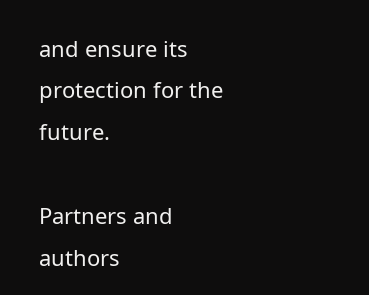and ensure its protection for the future.

Partners and authors